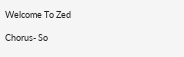Welcome To Zed

Chorus- So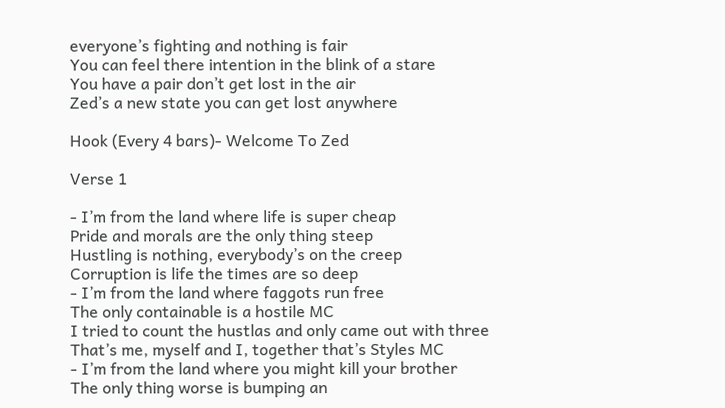everyone’s fighting and nothing is fair
You can feel there intention in the blink of a stare
You have a pair don’t get lost in the air
Zed’s a new state you can get lost anywhere

Hook (Every 4 bars)- Welcome To Zed

Verse 1

- I’m from the land where life is super cheap
Pride and morals are the only thing steep
Hustling is nothing, everybody’s on the creep
Corruption is life the times are so deep
- I’m from the land where faggots run free
The only containable is a hostile MC
I tried to count the hustlas and only came out with three
That’s me, myself and I, together that’s Styles MC
- I’m from the land where you might kill your brother
The only thing worse is bumping an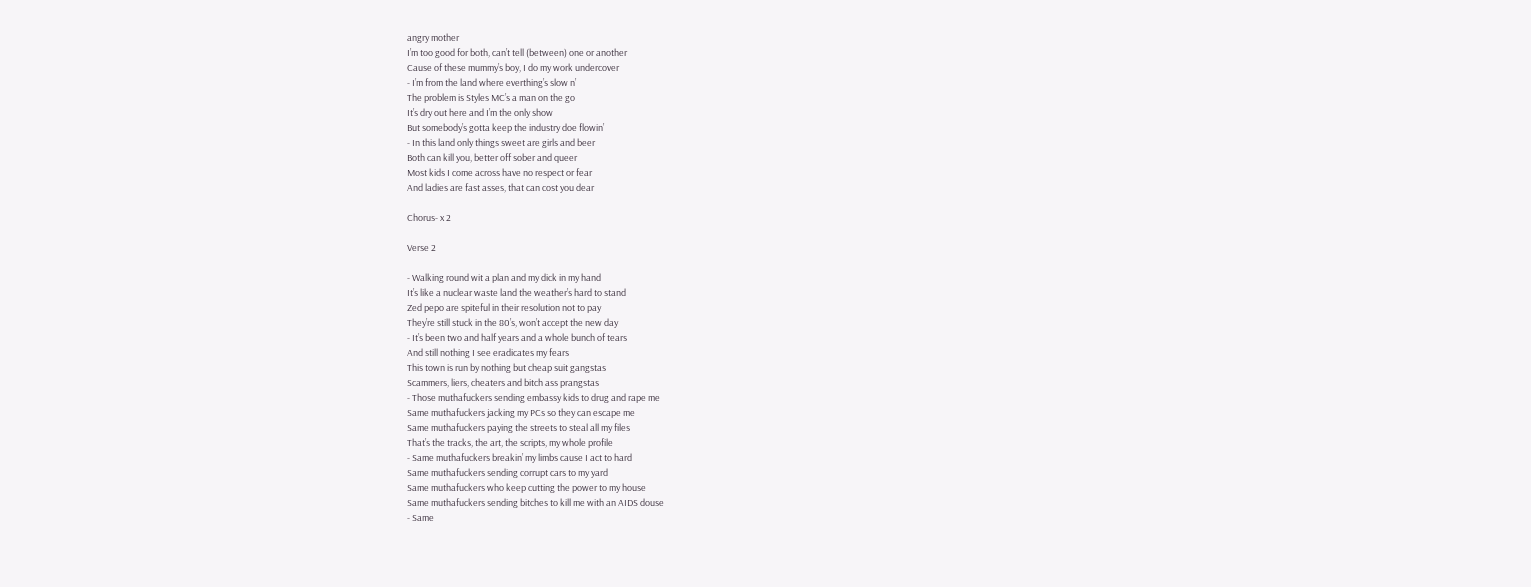angry mother
I’m too good for both, can’t tell (between) one or another
Cause of these mummy’s boy, I do my work undercover
- I’m from the land where everthing’s slow n’
The problem is Styles MC’s a man on the go
It’s dry out here and I’m the only show
But somebody’s gotta keep the industry doe flowin’
- In this land only things sweet are girls and beer
Both can kill you, better off sober and queer
Most kids I come across have no respect or fear
And ladies are fast asses, that can cost you dear

Chorus- x 2

Verse 2

- Walking round wit a plan and my dick in my hand
It’s like a nuclear waste land the weather’s hard to stand
Zed pepo are spiteful in their resolution not to pay
They’re still stuck in the 80’s, won’t accept the new day
- It’s been two and half years and a whole bunch of tears
And still nothing I see eradicates my fears
This town is run by nothing but cheap suit gangstas
Scammers, liers, cheaters and bitch ass prangstas
- Those muthafuckers sending embassy kids to drug and rape me
Same muthafuckers jacking my PCs so they can escape me
Same muthafuckers paying the streets to steal all my files
That’s the tracks, the art, the scripts, my whole profile
- Same muthafuckers breakin’ my limbs cause I act to hard
Same muthafuckers sending corrupt cars to my yard
Same muthafuckers who keep cutting the power to my house
Same muthafuckers sending bitches to kill me with an AIDS douse
- Same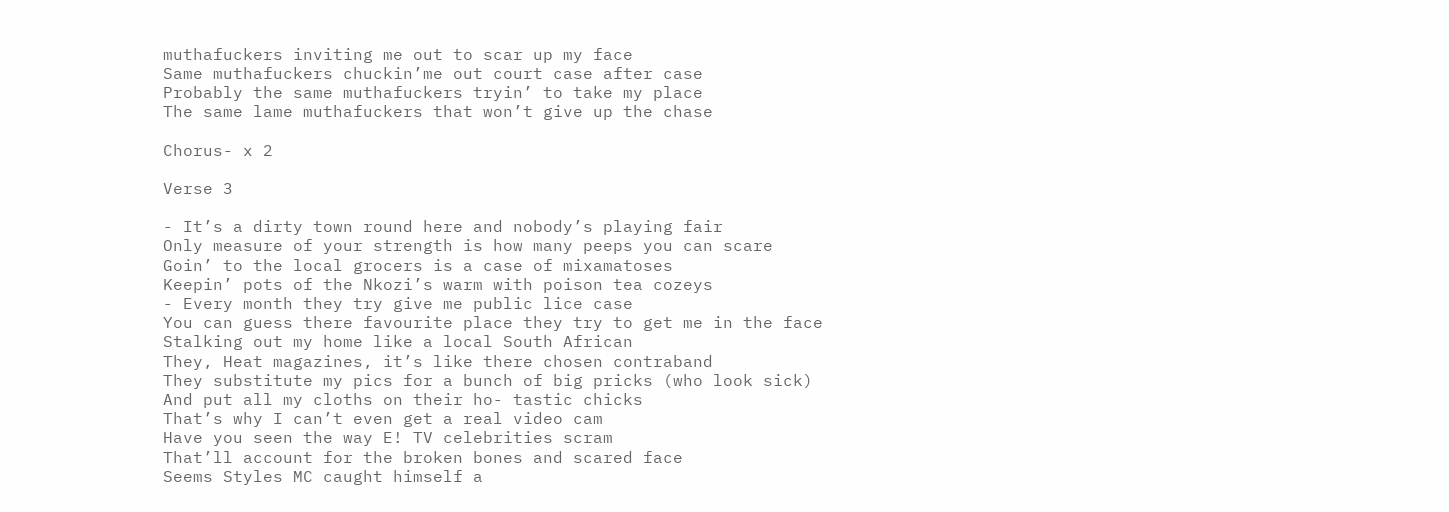muthafuckers inviting me out to scar up my face
Same muthafuckers chuckin’me out court case after case
Probably the same muthafuckers tryin’ to take my place
The same lame muthafuckers that won’t give up the chase

Chorus- x 2

Verse 3

- It’s a dirty town round here and nobody’s playing fair
Only measure of your strength is how many peeps you can scare
Goin’ to the local grocers is a case of mixamatoses
Keepin’ pots of the Nkozi’s warm with poison tea cozeys
- Every month they try give me public lice case
You can guess there favourite place they try to get me in the face
Stalking out my home like a local South African
They, Heat magazines, it’s like there chosen contraband
They substitute my pics for a bunch of big pricks (who look sick)
And put all my cloths on their ho- tastic chicks
That’s why I can’t even get a real video cam
Have you seen the way E! TV celebrities scram
That’ll account for the broken bones and scared face
Seems Styles MC caught himself a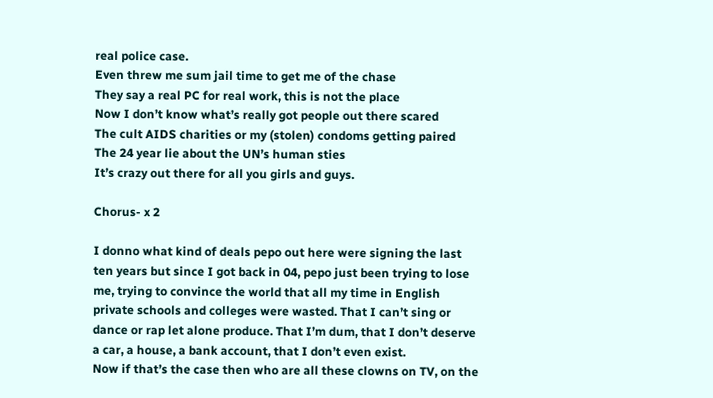real police case.
Even threw me sum jail time to get me of the chase
They say a real PC for real work, this is not the place
Now I don’t know what’s really got people out there scared
The cult AIDS charities or my (stolen) condoms getting paired
The 24 year lie about the UN’s human sties
It’s crazy out there for all you girls and guys.

Chorus- x 2

I donno what kind of deals pepo out here were signing the last ten years but since I got back in 04, pepo just been trying to lose me, trying to convince the world that all my time in English private schools and colleges were wasted. That I can’t sing or dance or rap let alone produce. That I’m dum, that I don’t deserve a car, a house, a bank account, that I don’t even exist.
Now if that’s the case then who are all these clowns on TV, on the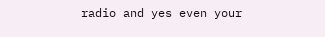radio and yes even your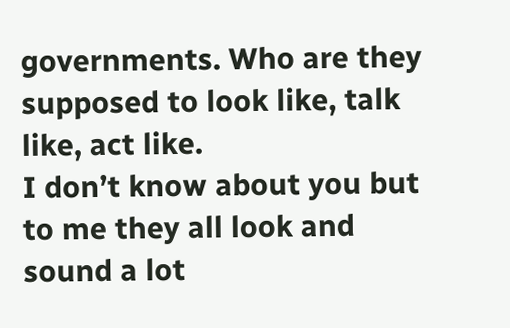governments. Who are they supposed to look like, talk like, act like.
I don’t know about you but to me they all look and sound a lot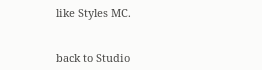like Styles MC.


back to Studio